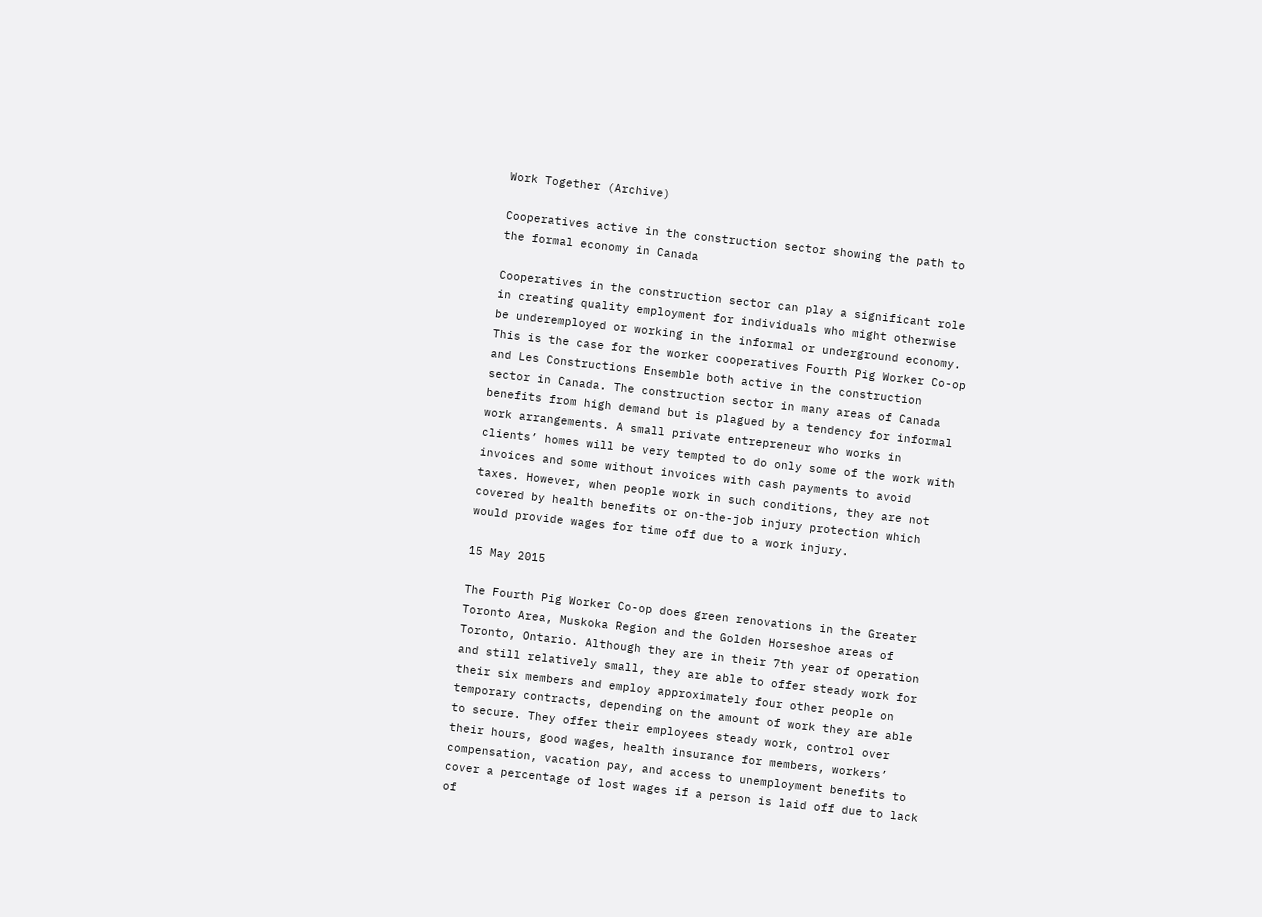Work Together (Archive)

Cooperatives active in the construction sector showing the path to the formal economy in Canada

Cooperatives in the construction sector can play a significant role in creating quality employment for individuals who might otherwise be underemployed or working in the informal or underground economy. This is the case for the worker cooperatives Fourth Pig Worker Co-op and Les Constructions Ensemble both active in the construction sector in Canada. The construction sector in many areas of Canada benefits from high demand but is plagued by a tendency for informal work arrangements. A small private entrepreneur who works in clients’ homes will be very tempted to do only some of the work with invoices and some without invoices with cash payments to avoid taxes. However, when people work in such conditions, they are not covered by health benefits or on-the-job injury protection which would provide wages for time off due to a work injury.

15 May 2015

The Fourth Pig Worker Co-op does green renovations in the Greater Toronto Area, Muskoka Region and the Golden Horseshoe areas of Toronto, Ontario. Although they are in their 7th year of operation and still relatively small, they are able to offer steady work for their six members and employ approximately four other people on temporary contracts, depending on the amount of work they are able to secure. They offer their employees steady work, control over their hours, good wages, health insurance for members, workers’ compensation, vacation pay, and access to unemployment benefits to cover a percentage of lost wages if a person is laid off due to lack of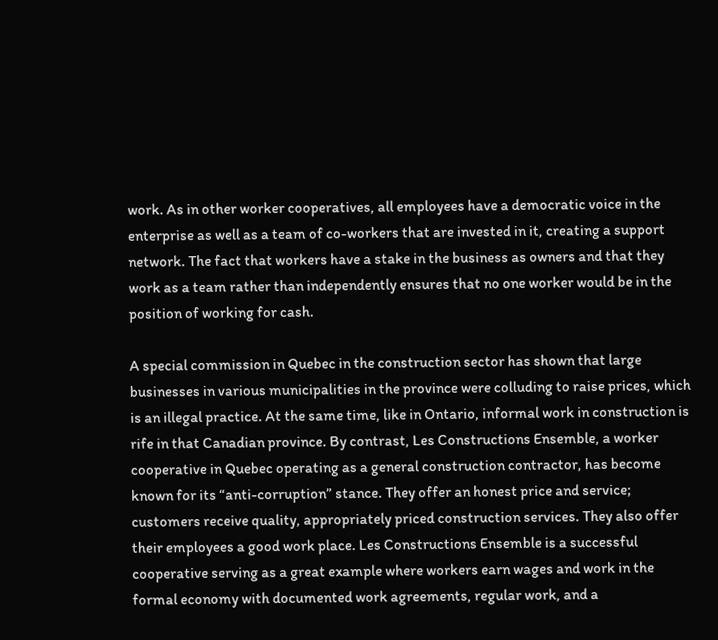work. As in other worker cooperatives, all employees have a democratic voice in the enterprise as well as a team of co-workers that are invested in it, creating a support network. The fact that workers have a stake in the business as owners and that they work as a team rather than independently ensures that no one worker would be in the position of working for cash.

A special commission in Quebec in the construction sector has shown that large businesses in various municipalities in the province were colluding to raise prices, which is an illegal practice. At the same time, like in Ontario, informal work in construction is rife in that Canadian province. By contrast, Les Constructions Ensemble, a worker cooperative in Quebec operating as a general construction contractor, has become known for its “anti-corruption” stance. They offer an honest price and service; customers receive quality, appropriately priced construction services. They also offer their employees a good work place. Les Constructions Ensemble is a successful cooperative serving as a great example where workers earn wages and work in the formal economy with documented work agreements, regular work, and a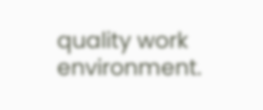quality work environment.